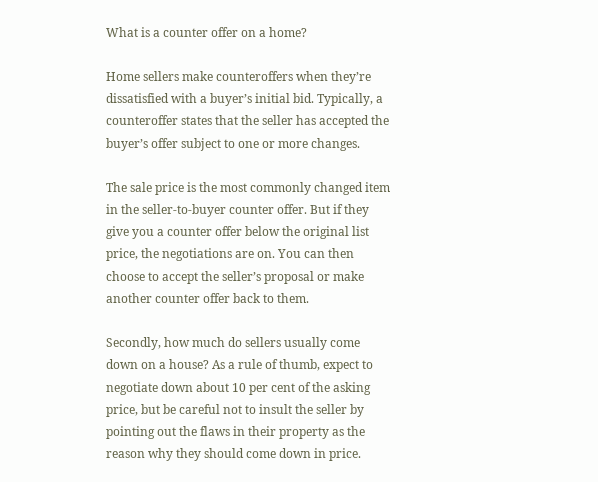What is a counter offer on a home?

Home sellers make counteroffers when they’re dissatisfied with a buyer’s initial bid. Typically, a counteroffer states that the seller has accepted the buyer’s offer subject to one or more changes.

The sale price is the most commonly changed item in the seller-to-buyer counter offer. But if they give you a counter offer below the original list price, the negotiations are on. You can then choose to accept the seller’s proposal or make another counter offer back to them.

Secondly, how much do sellers usually come down on a house? As a rule of thumb, expect to negotiate down about 10 per cent of the asking price, but be careful not to insult the seller by pointing out the flaws in their property as the reason why they should come down in price.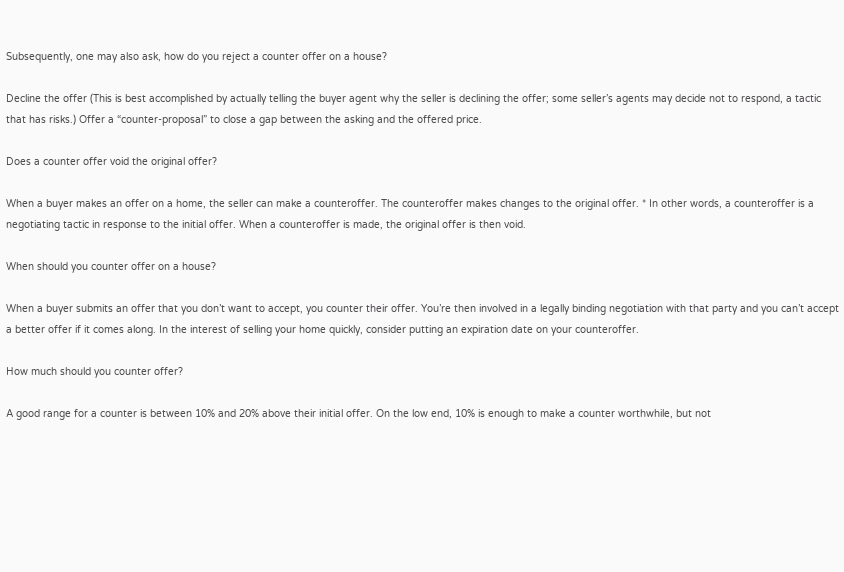Subsequently, one may also ask, how do you reject a counter offer on a house?

Decline the offer (This is best accomplished by actually telling the buyer agent why the seller is declining the offer; some seller’s agents may decide not to respond, a tactic that has risks.) Offer a “counter-proposal” to close a gap between the asking and the offered price.

Does a counter offer void the original offer?

When a buyer makes an offer on a home, the seller can make a counteroffer. The counteroffer makes changes to the original offer. * In other words, a counteroffer is a negotiating tactic in response to the initial offer. When a counteroffer is made, the original offer is then void.

When should you counter offer on a house?

When a buyer submits an offer that you don’t want to accept, you counter their offer. You’re then involved in a legally binding negotiation with that party and you can’t accept a better offer if it comes along. In the interest of selling your home quickly, consider putting an expiration date on your counteroffer.

How much should you counter offer?

A good range for a counter is between 10% and 20% above their initial offer. On the low end, 10% is enough to make a counter worthwhile, but not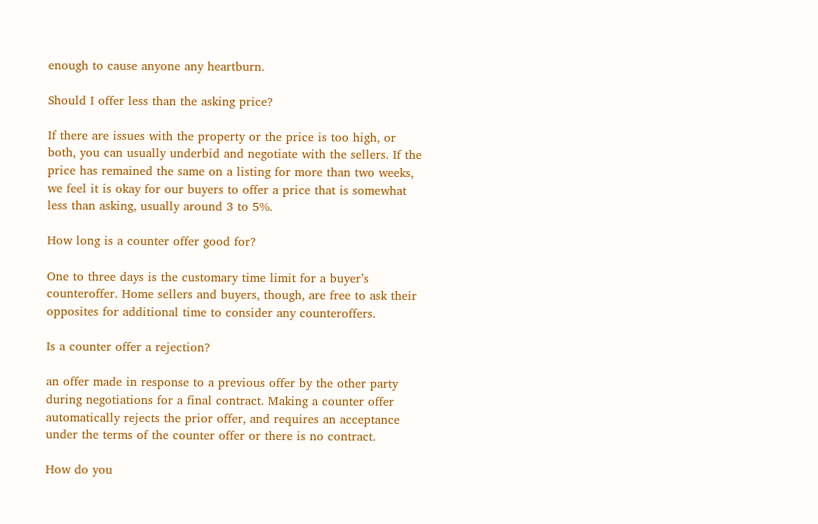enough to cause anyone any heartburn.

Should I offer less than the asking price?

If there are issues with the property or the price is too high, or both, you can usually underbid and negotiate with the sellers. If the price has remained the same on a listing for more than two weeks, we feel it is okay for our buyers to offer a price that is somewhat less than asking, usually around 3 to 5%.

How long is a counter offer good for?

One to three days is the customary time limit for a buyer’s counteroffer. Home sellers and buyers, though, are free to ask their opposites for additional time to consider any counteroffers.

Is a counter offer a rejection?

an offer made in response to a previous offer by the other party during negotiations for a final contract. Making a counter offer automatically rejects the prior offer, and requires an acceptance under the terms of the counter offer or there is no contract.

How do you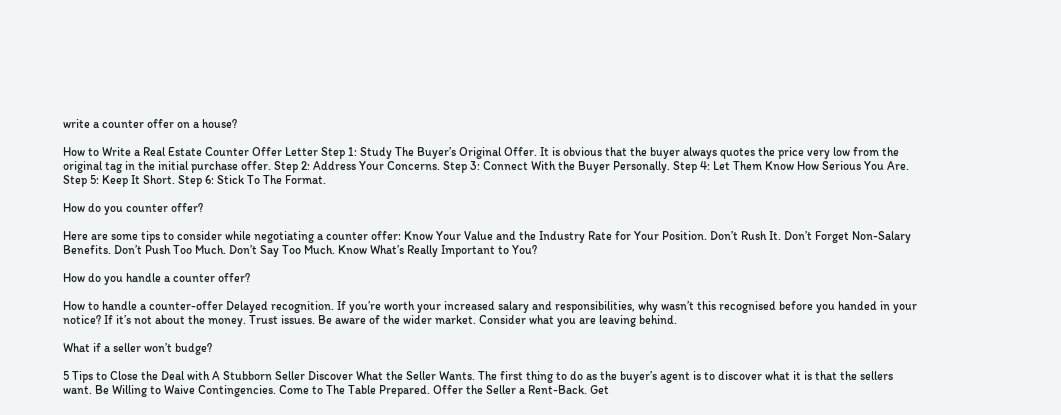write a counter offer on a house?

How to Write a Real Estate Counter Offer Letter Step 1: Study The Buyer’s Original Offer. It is obvious that the buyer always quotes the price very low from the original tag in the initial purchase offer. Step 2: Address Your Concerns. Step 3: Connect With the Buyer Personally. Step 4: Let Them Know How Serious You Are. Step 5: Keep It Short. Step 6: Stick To The Format.

How do you counter offer?

Here are some tips to consider while negotiating a counter offer: Know Your Value and the Industry Rate for Your Position. Don’t Rush It. Don’t Forget Non-Salary Benefits. Don’t Push Too Much. Don’t Say Too Much. Know What’s Really Important to You?

How do you handle a counter offer?

How to handle a counter-offer Delayed recognition. If you’re worth your increased salary and responsibilities, why wasn’t this recognised before you handed in your notice? If it’s not about the money. Trust issues. Be aware of the wider market. Consider what you are leaving behind.

What if a seller won’t budge?

5 Tips to Close the Deal with A Stubborn Seller Discover What the Seller Wants. The first thing to do as the buyer’s agent is to discover what it is that the sellers want. Be Willing to Waive Contingencies. Come to The Table Prepared. Offer the Seller a Rent-Back. Get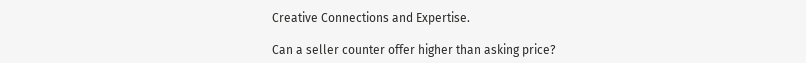Creative Connections and Expertise.

Can a seller counter offer higher than asking price?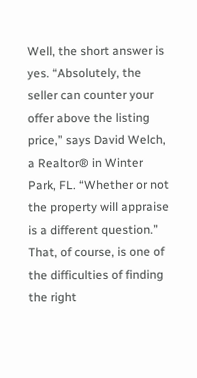Well, the short answer is yes. “Absolutely, the seller can counter your offer above the listing price,” says David Welch, a Realtor® in Winter Park, FL. “Whether or not the property will appraise is a different question.” That, of course, is one of the difficulties of finding the right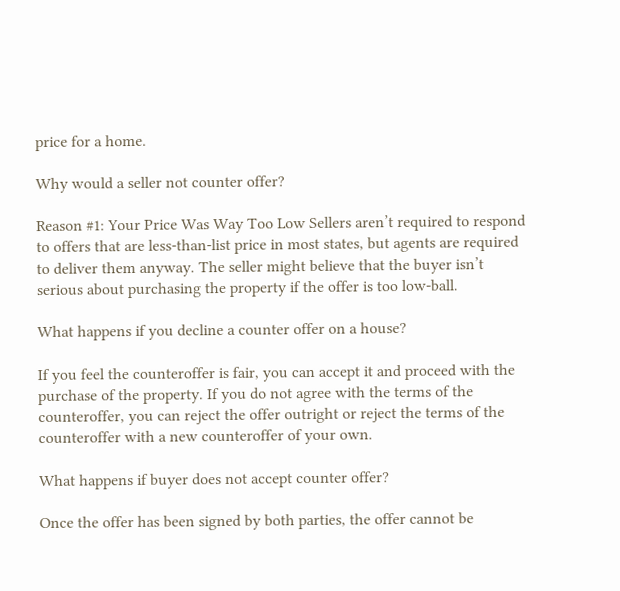price for a home.

Why would a seller not counter offer?

Reason #1: Your Price Was Way Too Low Sellers aren’t required to respond to offers that are less-than-list price in most states, but agents are required to deliver them anyway. The seller might believe that the buyer isn’t serious about purchasing the property if the offer is too low-ball.

What happens if you decline a counter offer on a house?

If you feel the counteroffer is fair, you can accept it and proceed with the purchase of the property. If you do not agree with the terms of the counteroffer, you can reject the offer outright or reject the terms of the counteroffer with a new counteroffer of your own.

What happens if buyer does not accept counter offer?

Once the offer has been signed by both parties, the offer cannot be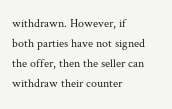withdrawn. However, if both parties have not signed the offer, then the seller can withdraw their counter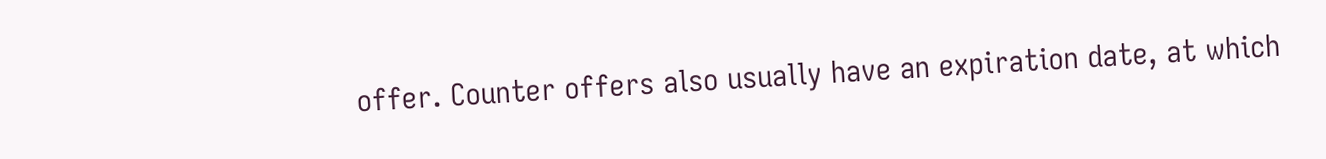offer. Counter offers also usually have an expiration date, at which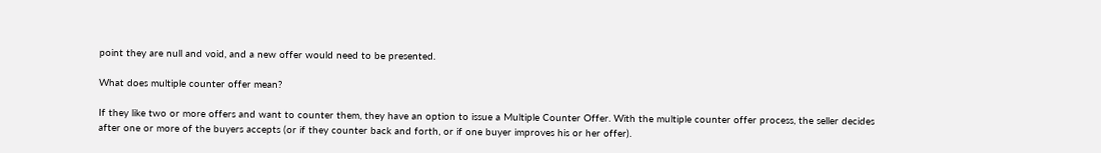point they are null and void, and a new offer would need to be presented.

What does multiple counter offer mean?

If they like two or more offers and want to counter them, they have an option to issue a Multiple Counter Offer. With the multiple counter offer process, the seller decides after one or more of the buyers accepts (or if they counter back and forth, or if one buyer improves his or her offer).